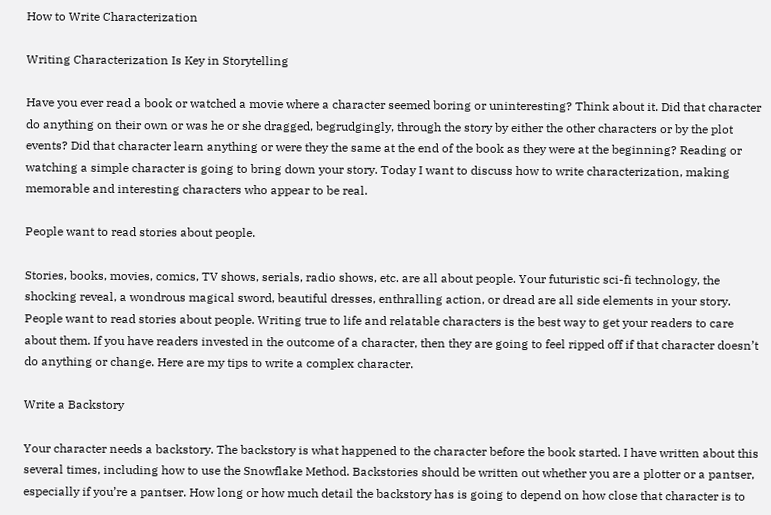How to Write Characterization

Writing Characterization Is Key in Storytelling

Have you ever read a book or watched a movie where a character seemed boring or uninteresting? Think about it. Did that character do anything on their own or was he or she dragged, begrudgingly, through the story by either the other characters or by the plot events? Did that character learn anything or were they the same at the end of the book as they were at the beginning? Reading or watching a simple character is going to bring down your story. Today I want to discuss how to write characterization, making memorable and interesting characters who appear to be real.

People want to read stories about people.

Stories, books, movies, comics, TV shows, serials, radio shows, etc. are all about people. Your futuristic sci-fi technology, the shocking reveal, a wondrous magical sword, beautiful dresses, enthralling action, or dread are all side elements in your story. People want to read stories about people. Writing true to life and relatable characters is the best way to get your readers to care about them. If you have readers invested in the outcome of a character, then they are going to feel ripped off if that character doesn’t do anything or change. Here are my tips to write a complex character.

Write a Backstory

Your character needs a backstory. The backstory is what happened to the character before the book started. I have written about this several times, including how to use the Snowflake Method. Backstories should be written out whether you are a plotter or a pantser, especially if you’re a pantser. How long or how much detail the backstory has is going to depend on how close that character is to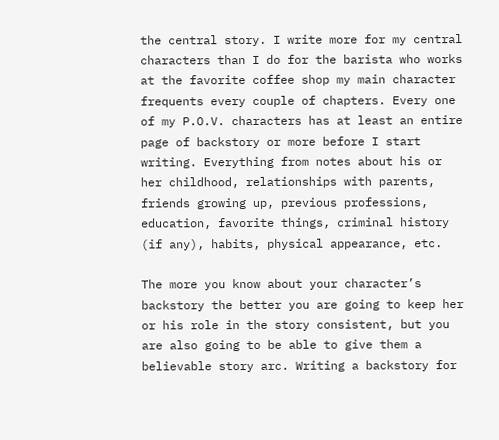the central story. I write more for my central characters than I do for the barista who works at the favorite coffee shop my main character frequents every couple of chapters. Every one of my P.O.V. characters has at least an entire page of backstory or more before I start writing. Everything from notes about his or her childhood, relationships with parents, friends growing up, previous professions, education, favorite things, criminal history (if any), habits, physical appearance, etc.

The more you know about your character’s backstory the better you are going to keep her or his role in the story consistent, but you are also going to be able to give them a believable story arc. Writing a backstory for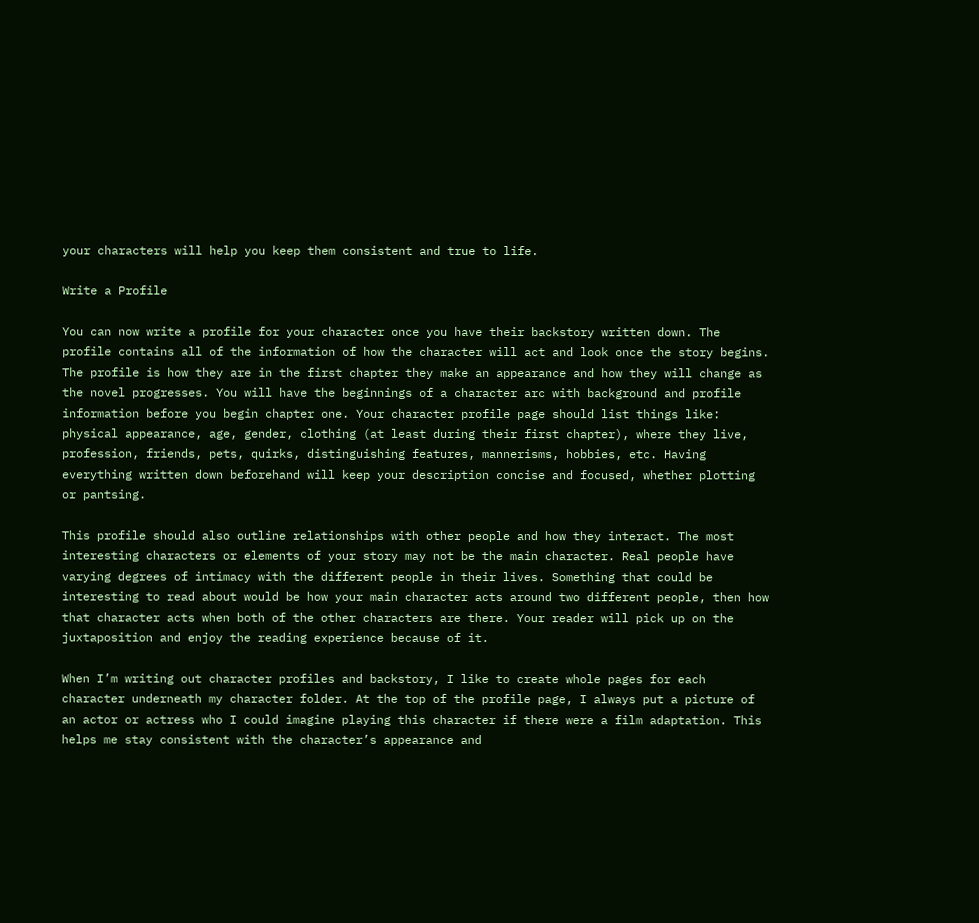your characters will help you keep them consistent and true to life.

Write a Profile

You can now write a profile for your character once you have their backstory written down. The profile contains all of the information of how the character will act and look once the story begins. The profile is how they are in the first chapter they make an appearance and how they will change as the novel progresses. You will have the beginnings of a character arc with background and profile information before you begin chapter one. Your character profile page should list things like: physical appearance, age, gender, clothing (at least during their first chapter), where they live, profession, friends, pets, quirks, distinguishing features, mannerisms, hobbies, etc. Having everything written down beforehand will keep your description concise and focused, whether plotting or pantsing.

This profile should also outline relationships with other people and how they interact. The most interesting characters or elements of your story may not be the main character. Real people have varying degrees of intimacy with the different people in their lives. Something that could be interesting to read about would be how your main character acts around two different people, then how that character acts when both of the other characters are there. Your reader will pick up on the juxtaposition and enjoy the reading experience because of it.

When I’m writing out character profiles and backstory, I like to create whole pages for each character underneath my character folder. At the top of the profile page, I always put a picture of an actor or actress who I could imagine playing this character if there were a film adaptation. This helps me stay consistent with the character’s appearance and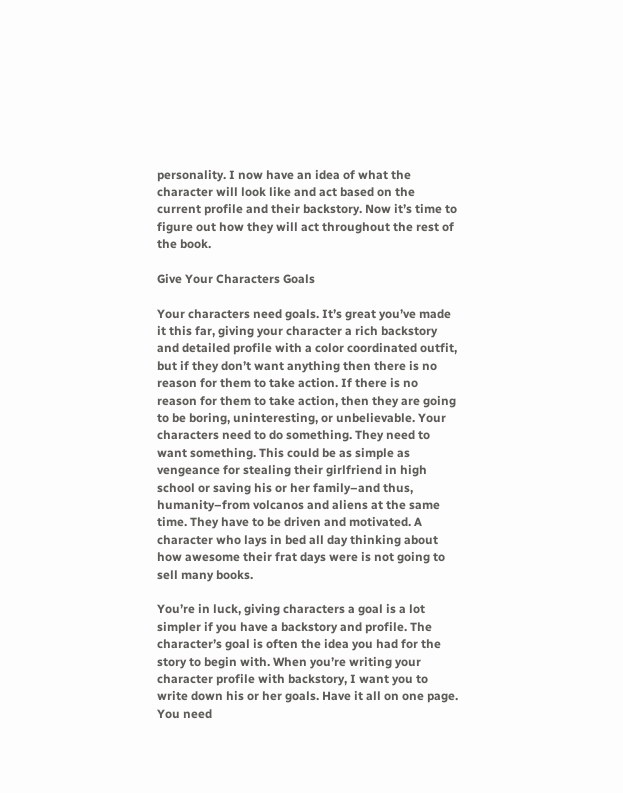personality. I now have an idea of what the character will look like and act based on the current profile and their backstory. Now it’s time to figure out how they will act throughout the rest of the book.

Give Your Characters Goals

Your characters need goals. It’s great you’ve made it this far, giving your character a rich backstory and detailed profile with a color coordinated outfit, but if they don’t want anything then there is no reason for them to take action. If there is no reason for them to take action, then they are going to be boring, uninteresting, or unbelievable. Your characters need to do something. They need to want something. This could be as simple as vengeance for stealing their girlfriend in high school or saving his or her family–and thus, humanity–from volcanos and aliens at the same time. They have to be driven and motivated. A character who lays in bed all day thinking about how awesome their frat days were is not going to sell many books.

You’re in luck, giving characters a goal is a lot simpler if you have a backstory and profile. The character’s goal is often the idea you had for the story to begin with. When you’re writing your character profile with backstory, I want you to write down his or her goals. Have it all on one page. You need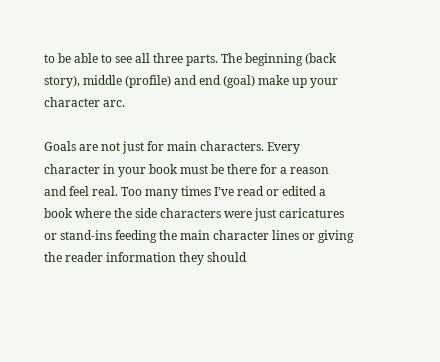to be able to see all three parts. The beginning (back story), middle (profile) and end (goal) make up your character arc.

Goals are not just for main characters. Every character in your book must be there for a reason and feel real. Too many times I’ve read or edited a book where the side characters were just caricatures or stand-ins feeding the main character lines or giving the reader information they should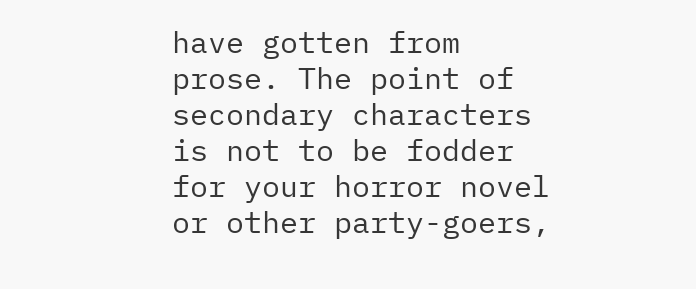have gotten from prose. The point of secondary characters is not to be fodder for your horror novel or other party-goers,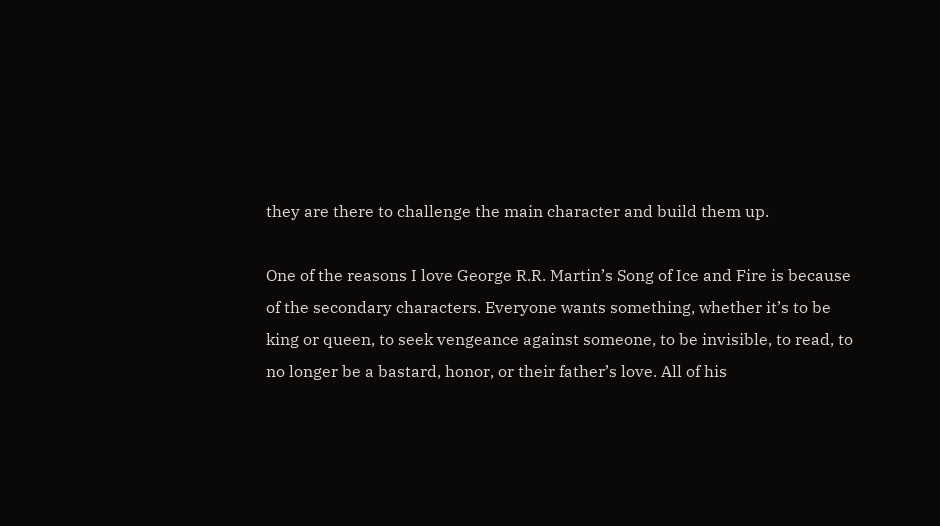they are there to challenge the main character and build them up.

One of the reasons I love George R.R. Martin’s Song of Ice and Fire is because of the secondary characters. Everyone wants something, whether it’s to be king or queen, to seek vengeance against someone, to be invisible, to read, to no longer be a bastard, honor, or their father’s love. All of his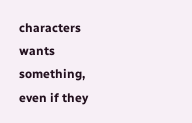characters wants something, even if they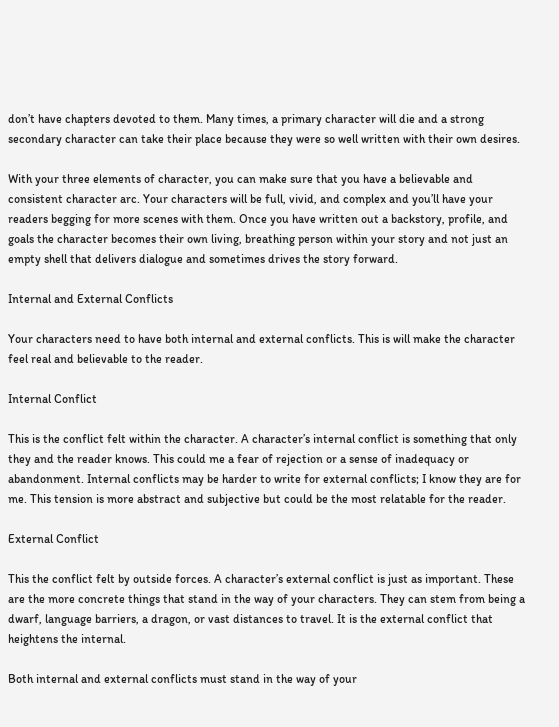don’t have chapters devoted to them. Many times, a primary character will die and a strong secondary character can take their place because they were so well written with their own desires.

With your three elements of character, you can make sure that you have a believable and consistent character arc. Your characters will be full, vivid, and complex and you’ll have your readers begging for more scenes with them. Once you have written out a backstory, profile, and goals the character becomes their own living, breathing person within your story and not just an empty shell that delivers dialogue and sometimes drives the story forward.

Internal and External Conflicts

Your characters need to have both internal and external conflicts. This is will make the character feel real and believable to the reader.

Internal Conflict

This is the conflict felt within the character. A character’s internal conflict is something that only they and the reader knows. This could me a fear of rejection or a sense of inadequacy or abandonment. Internal conflicts may be harder to write for external conflicts; I know they are for me. This tension is more abstract and subjective but could be the most relatable for the reader.

External Conflict

This the conflict felt by outside forces. A character’s external conflict is just as important. These are the more concrete things that stand in the way of your characters. They can stem from being a dwarf, language barriers, a dragon, or vast distances to travel. It is the external conflict that heightens the internal.

Both internal and external conflicts must stand in the way of your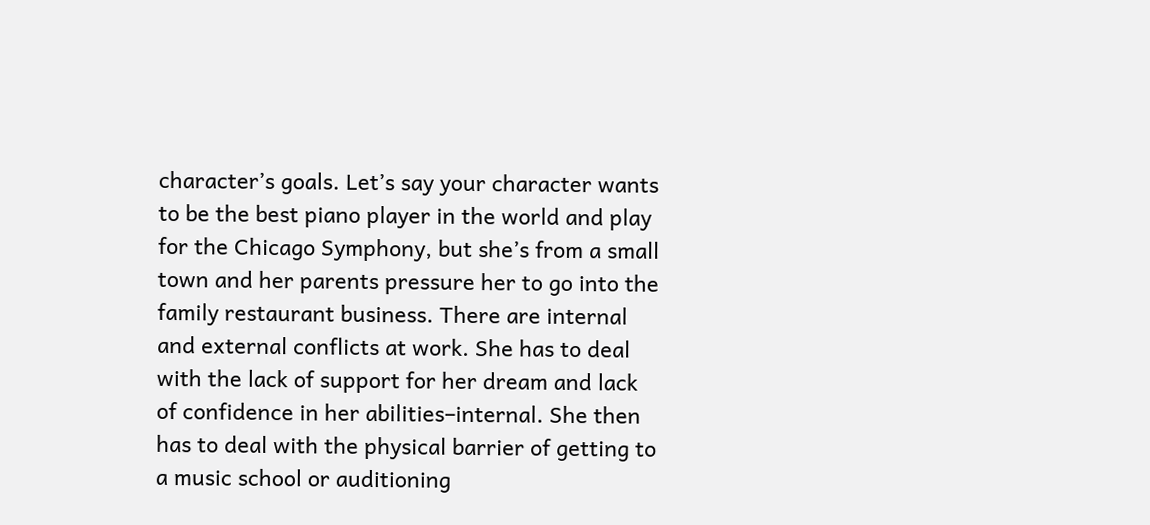character’s goals. Let’s say your character wants to be the best piano player in the world and play for the Chicago Symphony, but she’s from a small town and her parents pressure her to go into the family restaurant business. There are internal and external conflicts at work. She has to deal with the lack of support for her dream and lack of confidence in her abilities–internal. She then has to deal with the physical barrier of getting to a music school or auditioning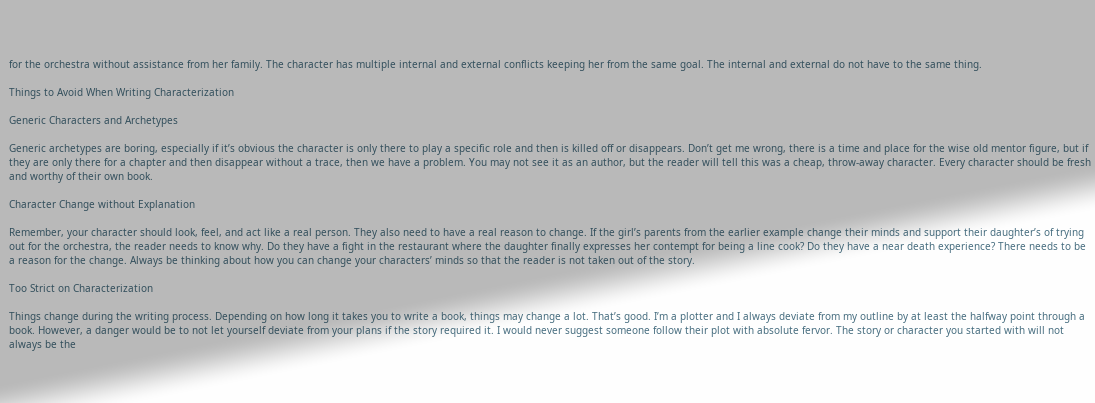for the orchestra without assistance from her family. The character has multiple internal and external conflicts keeping her from the same goal. The internal and external do not have to the same thing.

Things to Avoid When Writing Characterization

Generic Characters and Archetypes

Generic archetypes are boring, especially if it’s obvious the character is only there to play a specific role and then is killed off or disappears. Don’t get me wrong, there is a time and place for the wise old mentor figure, but if they are only there for a chapter and then disappear without a trace, then we have a problem. You may not see it as an author, but the reader will tell this was a cheap, throw-away character. Every character should be fresh and worthy of their own book.

Character Change without Explanation

Remember, your character should look, feel, and act like a real person. They also need to have a real reason to change. If the girl’s parents from the earlier example change their minds and support their daughter’s of trying out for the orchestra, the reader needs to know why. Do they have a fight in the restaurant where the daughter finally expresses her contempt for being a line cook? Do they have a near death experience? There needs to be a reason for the change. Always be thinking about how you can change your characters’ minds so that the reader is not taken out of the story.

Too Strict on Characterization

Things change during the writing process. Depending on how long it takes you to write a book, things may change a lot. That’s good. I’m a plotter and I always deviate from my outline by at least the halfway point through a book. However, a danger would be to not let yourself deviate from your plans if the story required it. I would never suggest someone follow their plot with absolute fervor. The story or character you started with will not always be the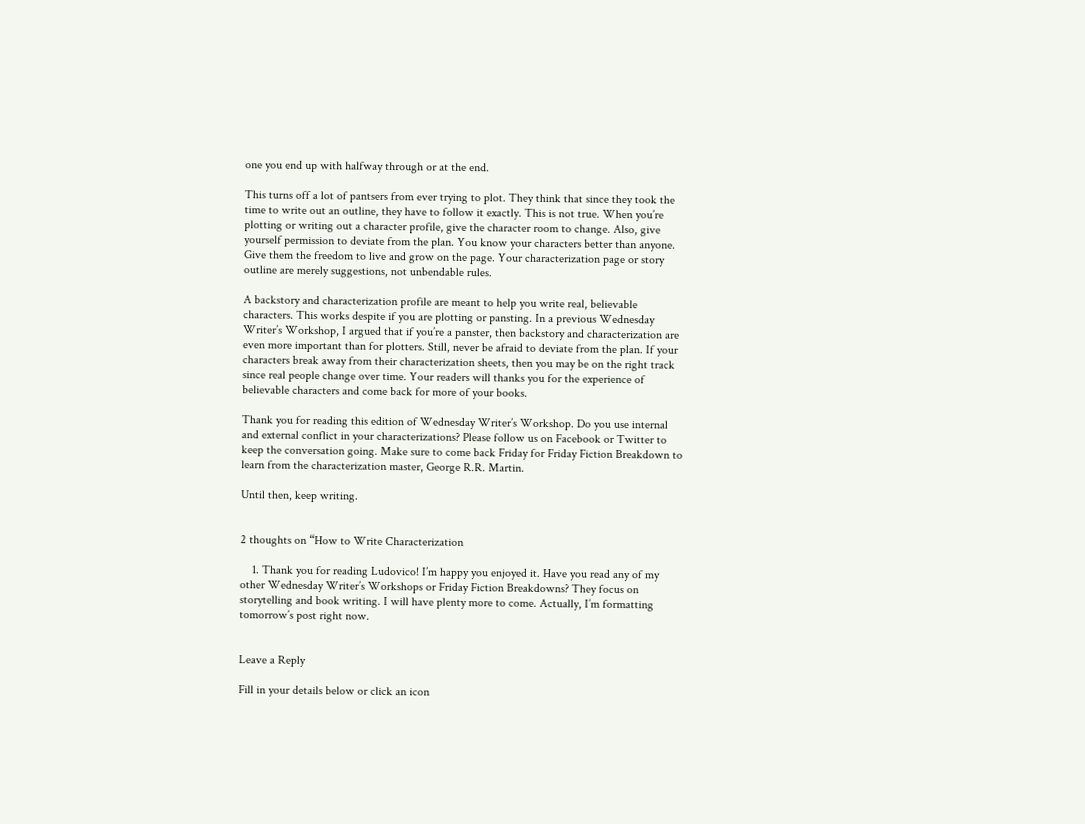one you end up with halfway through or at the end.

This turns off a lot of pantsers from ever trying to plot. They think that since they took the time to write out an outline, they have to follow it exactly. This is not true. When you’re plotting or writing out a character profile, give the character room to change. Also, give yourself permission to deviate from the plan. You know your characters better than anyone. Give them the freedom to live and grow on the page. Your characterization page or story outline are merely suggestions, not unbendable rules.

A backstory and characterization profile are meant to help you write real, believable characters. This works despite if you are plotting or pansting. In a previous Wednesday Writer’s Workshop, I argued that if you’re a panster, then backstory and characterization are even more important than for plotters. Still, never be afraid to deviate from the plan. If your characters break away from their characterization sheets, then you may be on the right track since real people change over time. Your readers will thanks you for the experience of believable characters and come back for more of your books.

Thank you for reading this edition of Wednesday Writer’s Workshop. Do you use internal and external conflict in your characterizations? Please follow us on Facebook or Twitter to keep the conversation going. Make sure to come back Friday for Friday Fiction Breakdown to learn from the characterization master, George R.R. Martin.

Until then, keep writing.


2 thoughts on “How to Write Characterization

    1. Thank you for reading Ludovico! I’m happy you enjoyed it. Have you read any of my other Wednesday Writer’s Workshops or Friday Fiction Breakdowns? They focus on storytelling and book writing. I will have plenty more to come. Actually, I’m formatting tomorrow’s post right now.


Leave a Reply

Fill in your details below or click an icon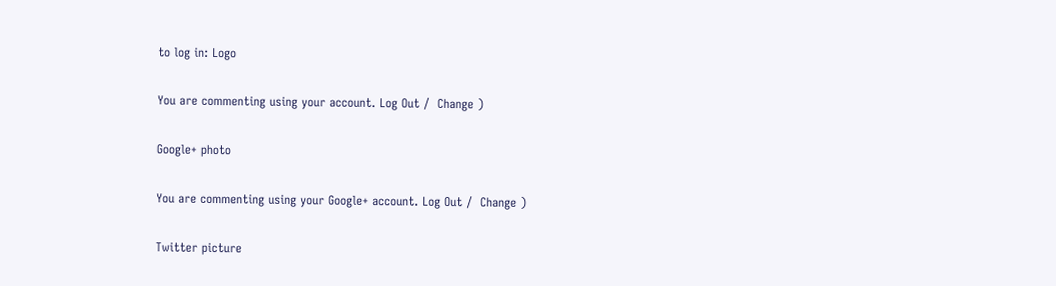to log in: Logo

You are commenting using your account. Log Out /  Change )

Google+ photo

You are commenting using your Google+ account. Log Out /  Change )

Twitter picture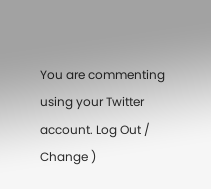You are commenting using your Twitter account. Log Out /  Change )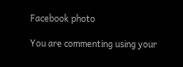Facebook photo

You are commenting using your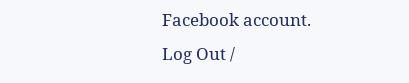Facebook account. Log Out /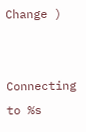Change )


Connecting to %s